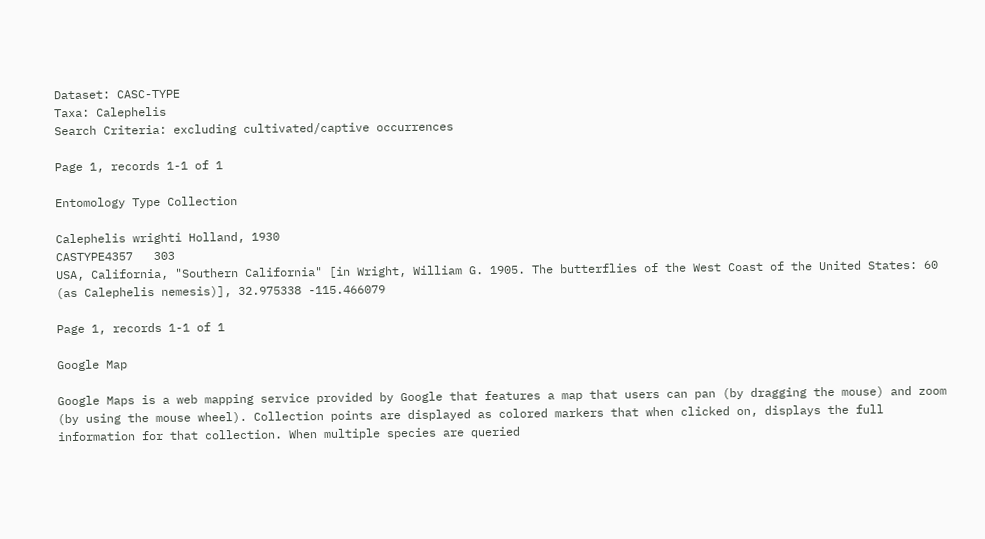Dataset: CASC-TYPE
Taxa: Calephelis
Search Criteria: excluding cultivated/captive occurrences

Page 1, records 1-1 of 1

Entomology Type Collection

Calephelis wrighti Holland, 1930
CASTYPE4357   303
USA, California, "Southern California" [in Wright, William G. 1905. The butterflies of the West Coast of the United States: 60 (as Calephelis nemesis)], 32.975338 -115.466079

Page 1, records 1-1 of 1

Google Map

Google Maps is a web mapping service provided by Google that features a map that users can pan (by dragging the mouse) and zoom (by using the mouse wheel). Collection points are displayed as colored markers that when clicked on, displays the full information for that collection. When multiple species are queried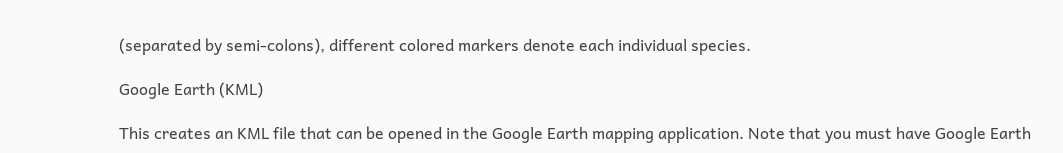(separated by semi-colons), different colored markers denote each individual species.

Google Earth (KML)

This creates an KML file that can be opened in the Google Earth mapping application. Note that you must have Google Earth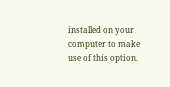installed on your computer to make use of this option.